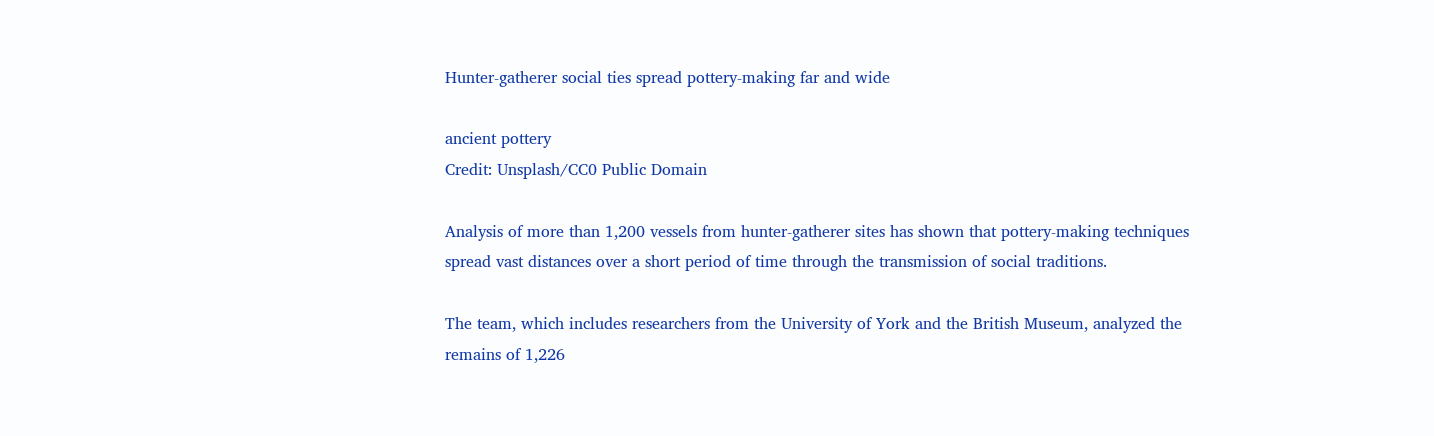Hunter-gatherer social ties spread pottery-making far and wide

ancient pottery
Credit: Unsplash/CC0 Public Domain

Analysis of more than 1,200 vessels from hunter-gatherer sites has shown that pottery-making techniques spread vast distances over a short period of time through the transmission of social traditions.

The team, which includes researchers from the University of York and the British Museum, analyzed the remains of 1,226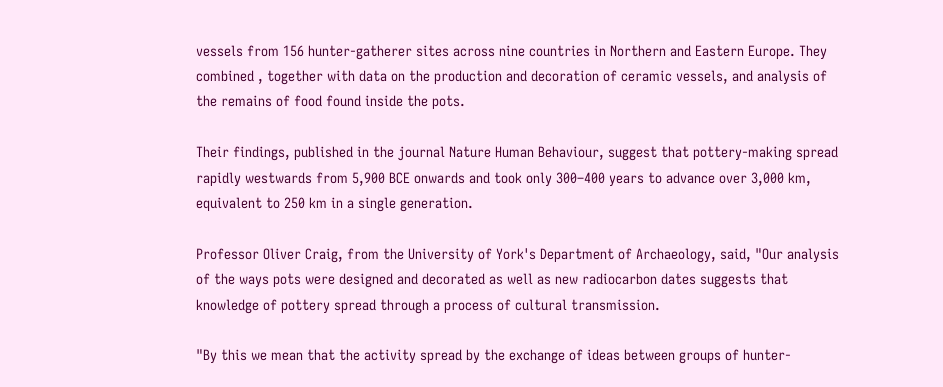vessels from 156 hunter-gatherer sites across nine countries in Northern and Eastern Europe. They combined , together with data on the production and decoration of ceramic vessels, and analysis of the remains of food found inside the pots.

Their findings, published in the journal Nature Human Behaviour, suggest that pottery-making spread rapidly westwards from 5,900 BCE onwards and took only 300–400 years to advance over 3,000 km, equivalent to 250 km in a single generation.

Professor Oliver Craig, from the University of York's Department of Archaeology, said, "Our analysis of the ways pots were designed and decorated as well as new radiocarbon dates suggests that knowledge of pottery spread through a process of cultural transmission.

"By this we mean that the activity spread by the exchange of ideas between groups of hunter-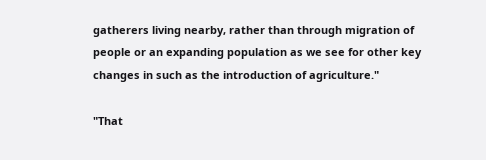gatherers living nearby, rather than through migration of people or an expanding population as we see for other key changes in such as the introduction of agriculture."

"That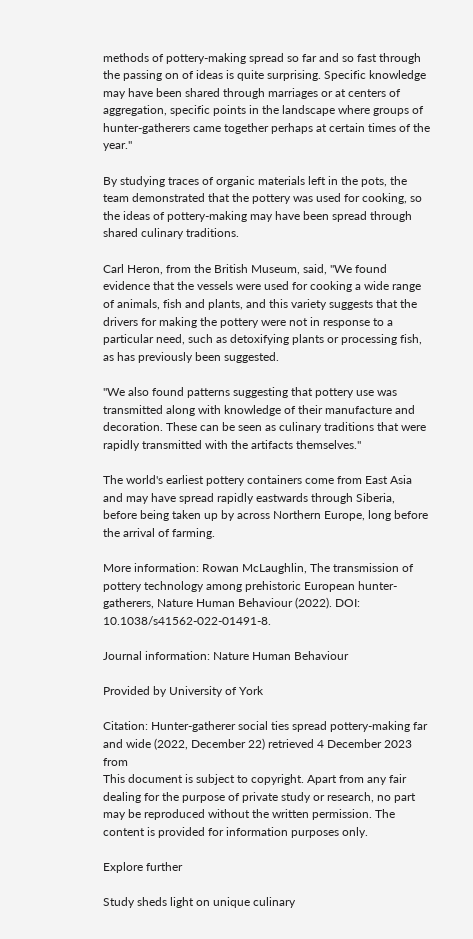methods of pottery-making spread so far and so fast through the passing on of ideas is quite surprising. Specific knowledge may have been shared through marriages or at centers of aggregation, specific points in the landscape where groups of hunter-gatherers came together perhaps at certain times of the year."

By studying traces of organic materials left in the pots, the team demonstrated that the pottery was used for cooking, so the ideas of pottery-making may have been spread through shared culinary traditions.

Carl Heron, from the British Museum, said, "We found evidence that the vessels were used for cooking a wide range of animals, fish and plants, and this variety suggests that the drivers for making the pottery were not in response to a particular need, such as detoxifying plants or processing fish, as has previously been suggested.

"We also found patterns suggesting that pottery use was transmitted along with knowledge of their manufacture and decoration. These can be seen as culinary traditions that were rapidly transmitted with the artifacts themselves."

The world's earliest pottery containers come from East Asia and may have spread rapidly eastwards through Siberia, before being taken up by across Northern Europe, long before the arrival of farming.

More information: Rowan McLaughlin, The transmission of pottery technology among prehistoric European hunter-gatherers, Nature Human Behaviour (2022). DOI: 10.1038/s41562-022-01491-8.

Journal information: Nature Human Behaviour

Provided by University of York

Citation: Hunter-gatherer social ties spread pottery-making far and wide (2022, December 22) retrieved 4 December 2023 from
This document is subject to copyright. Apart from any fair dealing for the purpose of private study or research, no part may be reproduced without the written permission. The content is provided for information purposes only.

Explore further

Study sheds light on unique culinary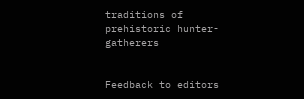traditions of prehistoric hunter-gatherers


Feedback to editors